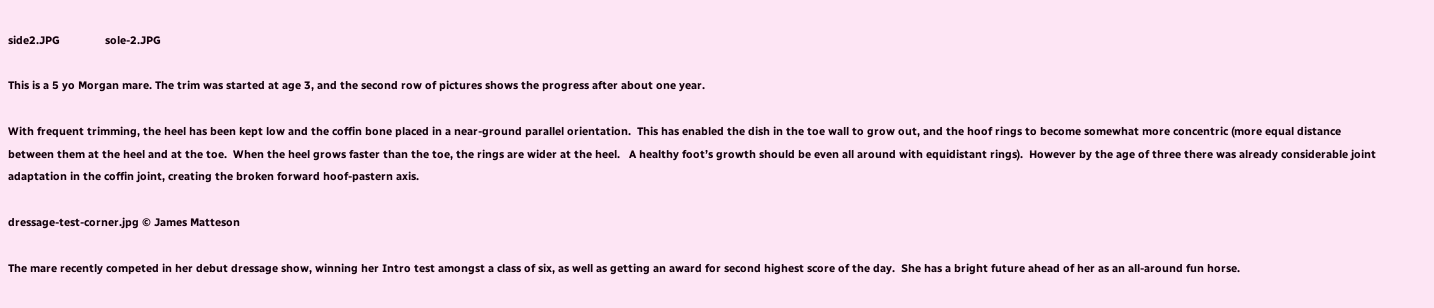side2.JPG               sole-2.JPG

This is a 5 yo Morgan mare. The trim was started at age 3, and the second row of pictures shows the progress after about one year.

With frequent trimming, the heel has been kept low and the coffin bone placed in a near-ground parallel orientation.  This has enabled the dish in the toe wall to grow out, and the hoof rings to become somewhat more concentric (more equal distance between them at the heel and at the toe.  When the heel grows faster than the toe, the rings are wider at the heel.   A healthy foot’s growth should be even all around with equidistant rings).  However by the age of three there was already considerable joint adaptation in the coffin joint, creating the broken forward hoof-pastern axis.

dressage-test-corner.jpg © James Matteson

The mare recently competed in her debut dressage show, winning her Intro test amongst a class of six, as well as getting an award for second highest score of the day.  She has a bright future ahead of her as an all-around fun horse.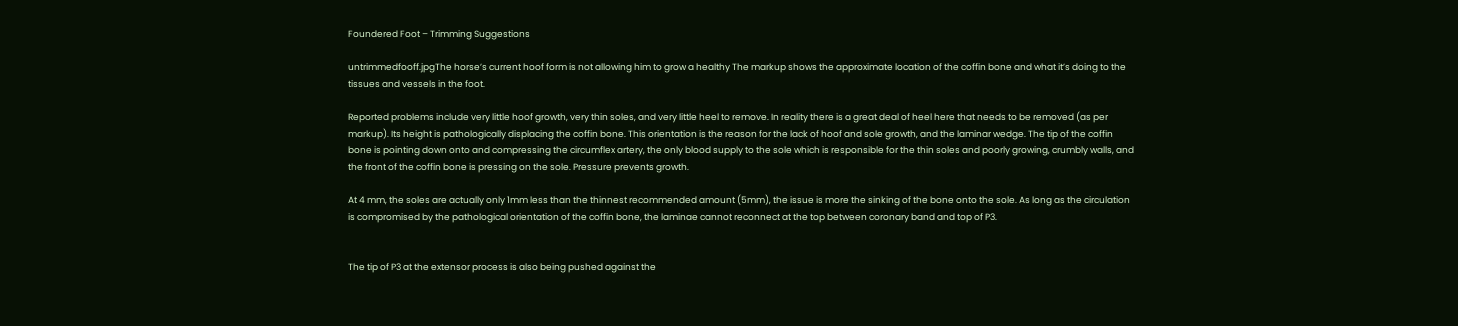Foundered Foot – Trimming Suggestions

untrimmedfooff.jpgThe horse’s current hoof form is not allowing him to grow a healthy The markup shows the approximate location of the coffin bone and what it’s doing to the tissues and vessels in the foot.

Reported problems include very little hoof growth, very thin soles, and very little heel to remove. In reality there is a great deal of heel here that needs to be removed (as per markup). Its height is pathologically displacing the coffin bone. This orientation is the reason for the lack of hoof and sole growth, and the laminar wedge. The tip of the coffin bone is pointing down onto and compressing the circumflex artery, the only blood supply to the sole which is responsible for the thin soles and poorly growing, crumbly walls, and the front of the coffin bone is pressing on the sole. Pressure prevents growth.

At 4 mm, the soles are actually only 1mm less than the thinnest recommended amount (5mm), the issue is more the sinking of the bone onto the sole. As long as the circulation is compromised by the pathological orientation of the coffin bone, the laminae cannot reconnect at the top between coronary band and top of P3.


The tip of P3 at the extensor process is also being pushed against the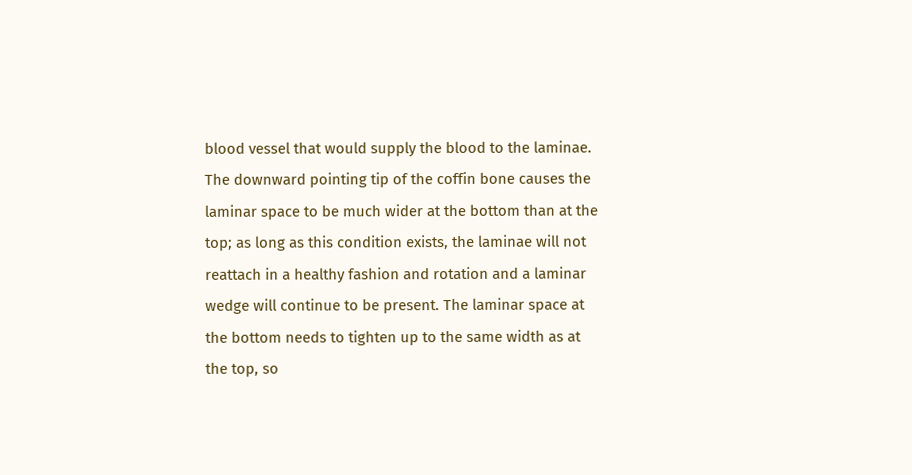blood vessel that would supply the blood to the laminae. The downward pointing tip of the coffin bone causes the laminar space to be much wider at the bottom than at the top; as long as this condition exists, the laminae will not reattach in a healthy fashion and rotation and a laminar wedge will continue to be present. The laminar space at the bottom needs to tighten up to the same width as at the top, so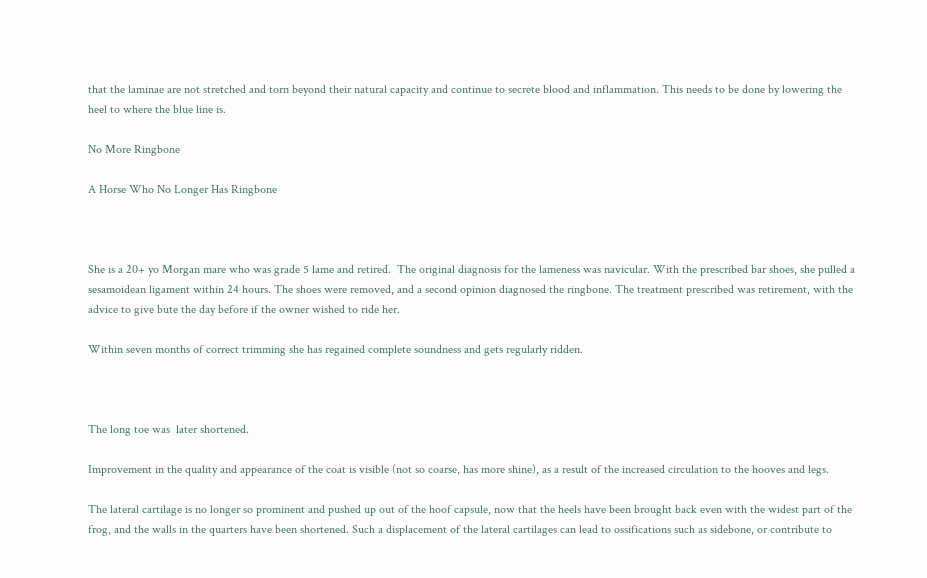that the laminae are not stretched and torn beyond their natural capacity and continue to secrete blood and inflammation. This needs to be done by lowering the heel to where the blue line is.

No More Ringbone

A Horse Who No Longer Has Ringbone



She is a 20+ yo Morgan mare who was grade 5 lame and retired.  The original diagnosis for the lameness was navicular. With the prescribed bar shoes, she pulled a sesamoidean ligament within 24 hours. The shoes were removed, and a second opinion diagnosed the ringbone. The treatment prescribed was retirement, with the advice to give bute the day before if the owner wished to ride her.

Within seven months of correct trimming she has regained complete soundness and gets regularly ridden.



The long toe was  later shortened.

Improvement in the quality and appearance of the coat is visible (not so coarse, has more shine), as a result of the increased circulation to the hooves and legs.

The lateral cartilage is no longer so prominent and pushed up out of the hoof capsule, now that the heels have been brought back even with the widest part of the frog, and the walls in the quarters have been shortened. Such a displacement of the lateral cartilages can lead to ossifications such as sidebone, or contribute to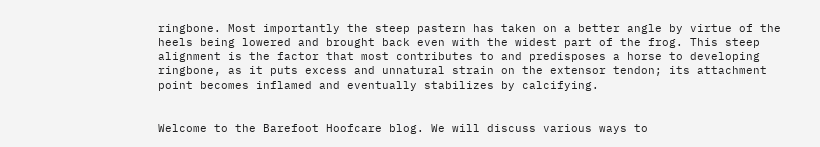ringbone. Most importantly the steep pastern has taken on a better angle by virtue of the heels being lowered and brought back even with the widest part of the frog. This steep alignment is the factor that most contributes to and predisposes a horse to developing ringbone, as it puts excess and unnatural strain on the extensor tendon; its attachment  point becomes inflamed and eventually stabilizes by calcifying.


Welcome to the Barefoot Hoofcare blog. We will discuss various ways to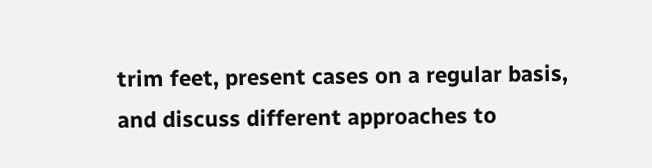trim feet, present cases on a regular basis, and discuss different approaches to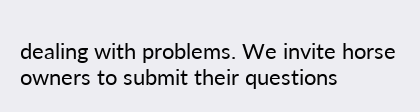dealing with problems. We invite horse owners to submit their questions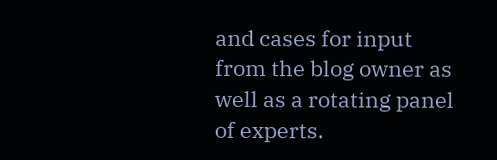and cases for input from the blog owner as well as a rotating panel of experts.